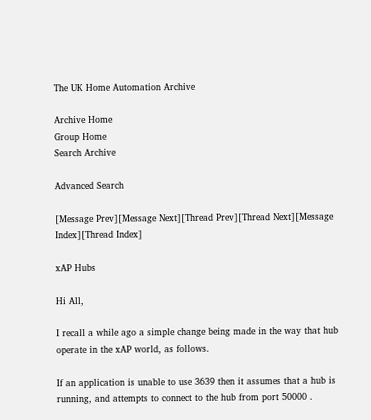The UK Home Automation Archive

Archive Home
Group Home
Search Archive

Advanced Search

[Message Prev][Message Next][Thread Prev][Thread Next][Message Index][Thread Index]

xAP Hubs

Hi All,

I recall a while ago a simple change being made in the way that hub
operate in the xAP world, as follows.

If an application is unable to use 3639 then it assumes that a hub is
running, and attempts to connect to the hub from port 50000 .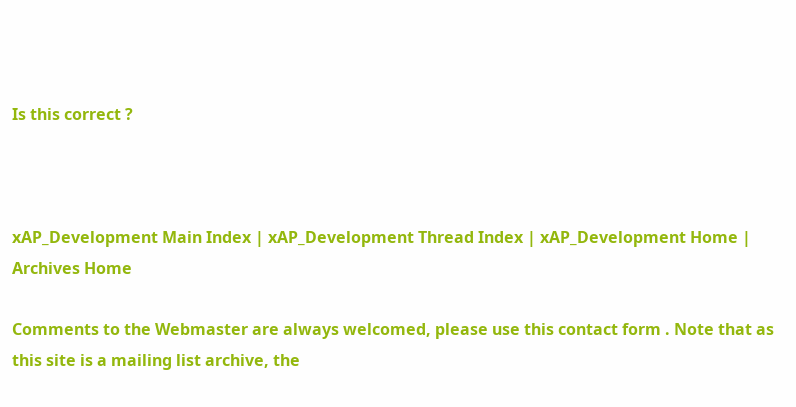Is this correct ?



xAP_Development Main Index | xAP_Development Thread Index | xAP_Development Home | Archives Home

Comments to the Webmaster are always welcomed, please use this contact form . Note that as this site is a mailing list archive, the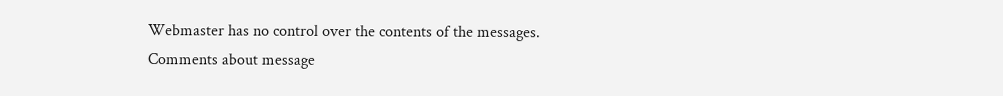Webmaster has no control over the contents of the messages. Comments about message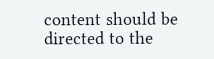content should be directed to the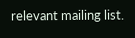relevant mailing list.